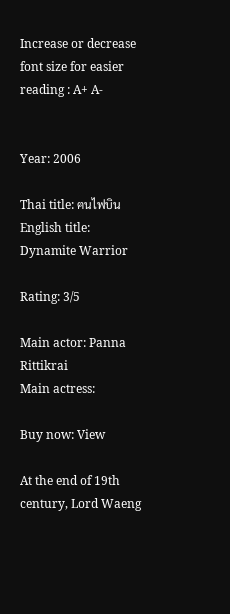Increase or decrease font size for easier reading : A+ A-


Year: 2006

Thai title: ฅนไฟบิน
English title: Dynamite Warrior

Rating: 3/5

Main actor: Panna Rittikrai
Main actress:

Buy now: View

At the end of 19th century, Lord Waeng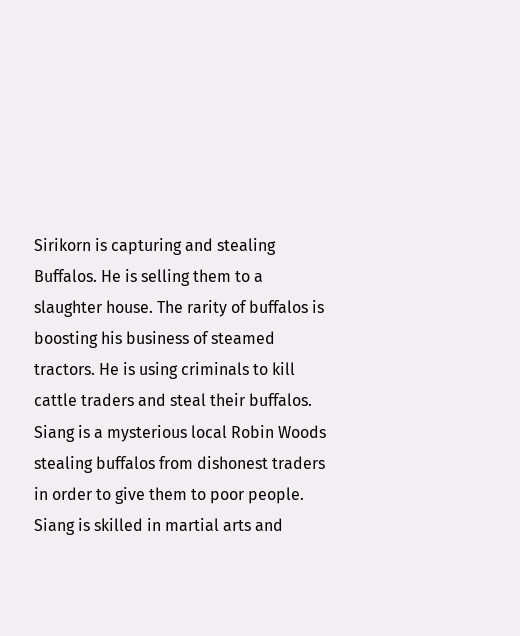Sirikorn is capturing and stealing Buffalos. He is selling them to a slaughter house. The rarity of buffalos is boosting his business of steamed tractors. He is using criminals to kill cattle traders and steal their buffalos. Siang is a mysterious local Robin Woods stealing buffalos from dishonest traders in order to give them to poor people. Siang is skilled in martial arts and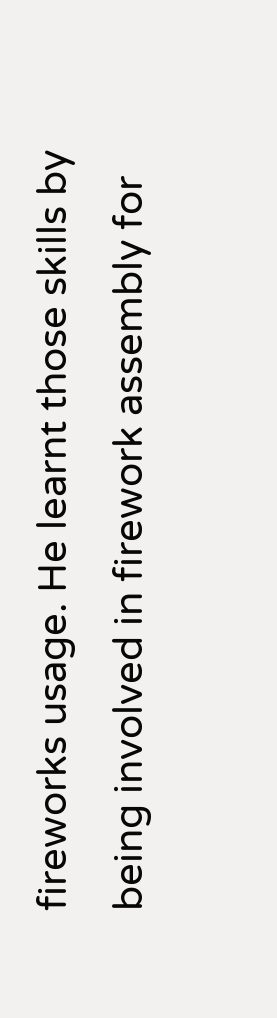fireworks usage. He learnt those skills by being involved in firework assembly for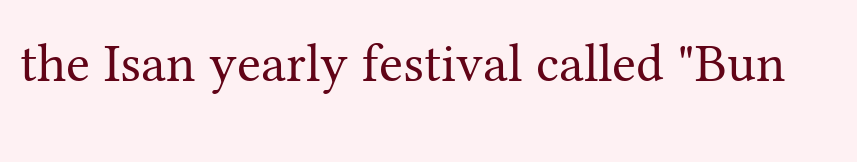the Isan yearly festival called "Bun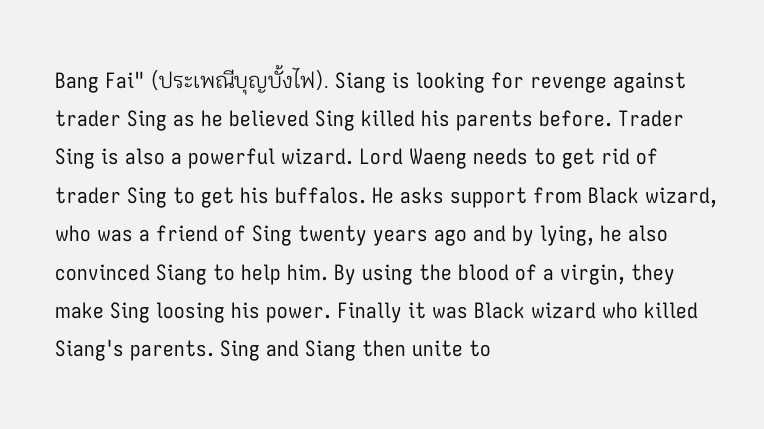Bang Fai" (ประเพณีบุญบั้งไฟ). Siang is looking for revenge against trader Sing as he believed Sing killed his parents before. Trader Sing is also a powerful wizard. Lord Waeng needs to get rid of trader Sing to get his buffalos. He asks support from Black wizard, who was a friend of Sing twenty years ago and by lying, he also convinced Siang to help him. By using the blood of a virgin, they make Sing loosing his power. Finally it was Black wizard who killed Siang's parents. Sing and Siang then unite to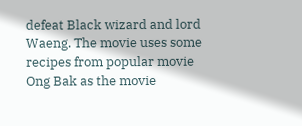defeat Black wizard and lord Waeng. The movie uses some recipes from popular movie Ong Bak as the movie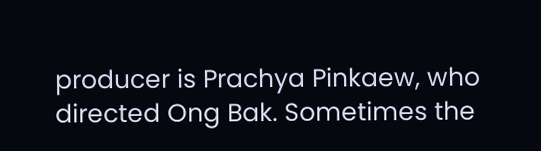producer is Prachya Pinkaew, who directed Ong Bak. Sometimes the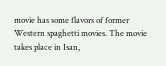movie has some flavors of former Western spaghetti movies. The movie takes place in Isan,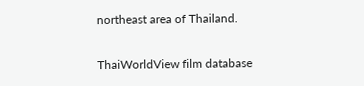northeast area of Thailand.

ThaiWorldView film database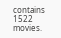contains 1522 movies.